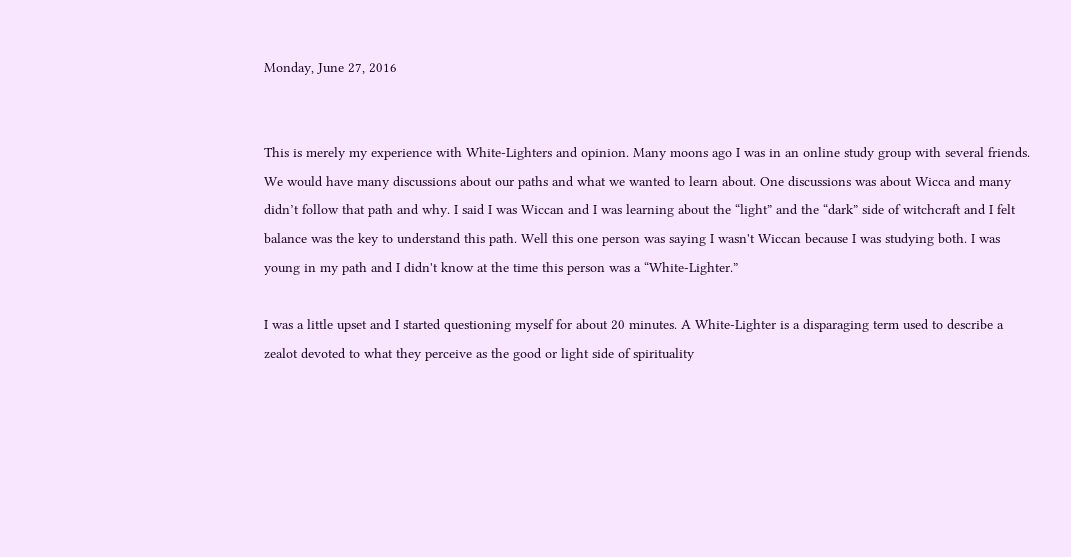Monday, June 27, 2016


This is merely my experience with White-Lighters and opinion. Many moons ago I was in an online study group with several friends. We would have many discussions about our paths and what we wanted to learn about. One discussions was about Wicca and many didn’t follow that path and why. I said I was Wiccan and I was learning about the “light” and the “dark” side of witchcraft and I felt balance was the key to understand this path. Well this one person was saying I wasn't Wiccan because I was studying both. I was young in my path and I didn't know at the time this person was a “White-Lighter.”

I was a little upset and I started questioning myself for about 20 minutes. A White-Lighter is a disparaging term used to describe a zealot devoted to what they perceive as the good or light side of spirituality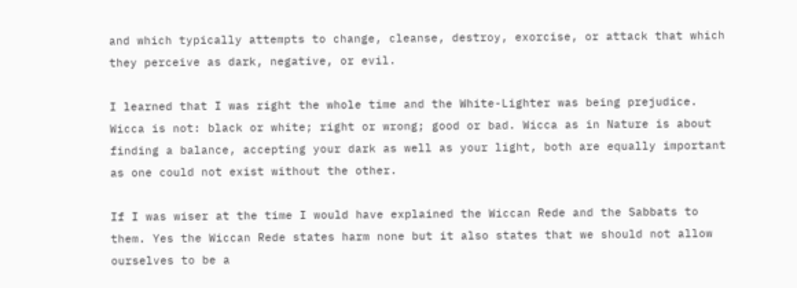and which typically attempts to change, cleanse, destroy, exorcise, or attack that which they perceive as dark, negative, or evil.

I learned that I was right the whole time and the White-Lighter was being prejudice. Wicca is not: black or white; right or wrong; good or bad. Wicca as in Nature is about finding a balance, accepting your dark as well as your light, both are equally important as one could not exist without the other.

If I was wiser at the time I would have explained the Wiccan Rede and the Sabbats to them. Yes the Wiccan Rede states harm none but it also states that we should not allow ourselves to be a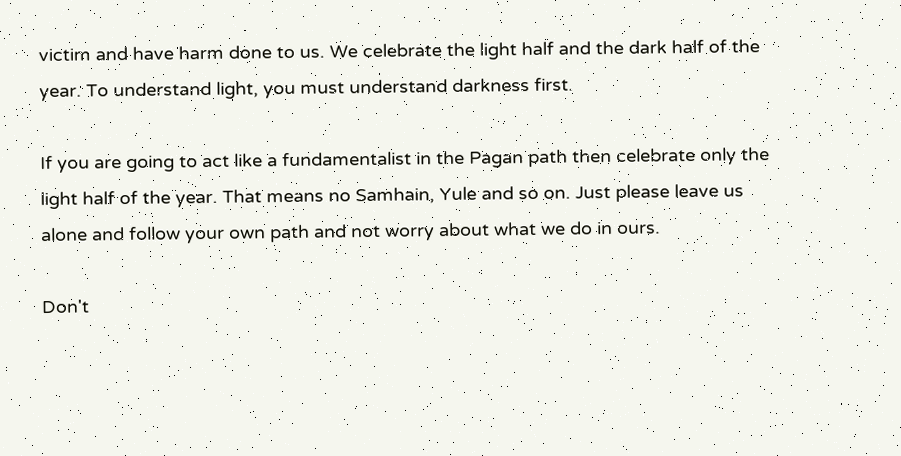victim and have harm done to us. We celebrate the light half and the dark half of the year. To understand light, you must understand darkness first.

If you are going to act like a fundamentalist in the Pagan path then celebrate only the light half of the year. That means no Samhain, Yule and so on. Just please leave us alone and follow your own path and not worry about what we do in ours.

Don't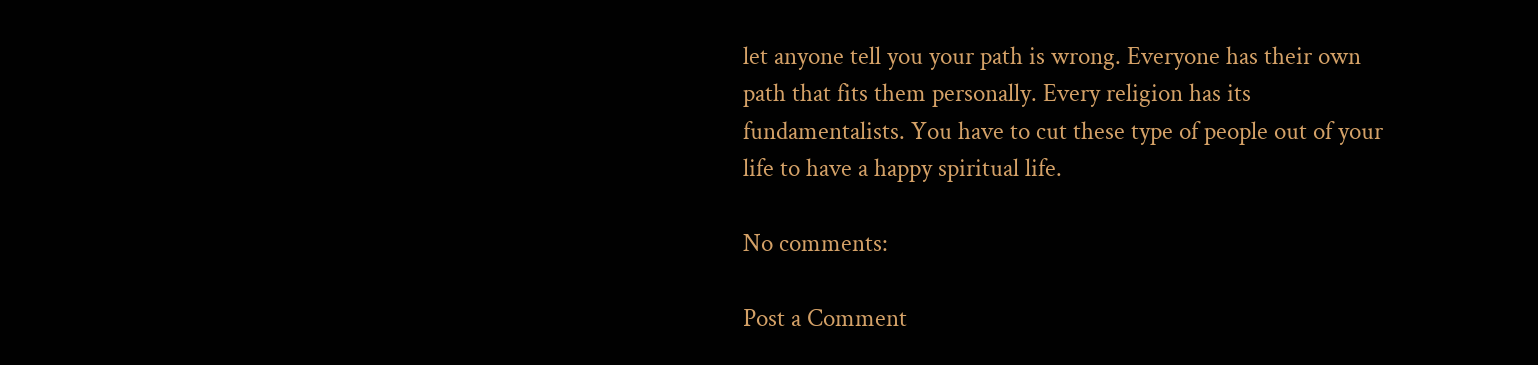let anyone tell you your path is wrong. Everyone has their own path that fits them personally. Every religion has its fundamentalists. You have to cut these type of people out of your life to have a happy spiritual life.

No comments:

Post a Comment